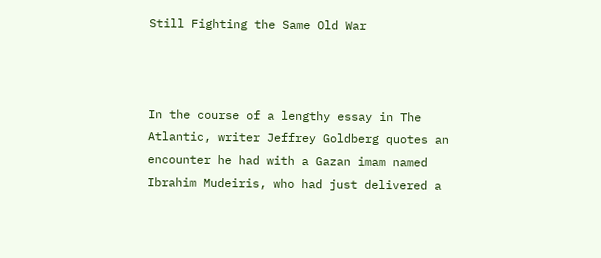Still Fighting the Same Old War



In the course of a lengthy essay in The Atlantic, writer Jeffrey Goldberg quotes an encounter he had with a Gazan imam named Ibrahim Mudeiris, who had just delivered a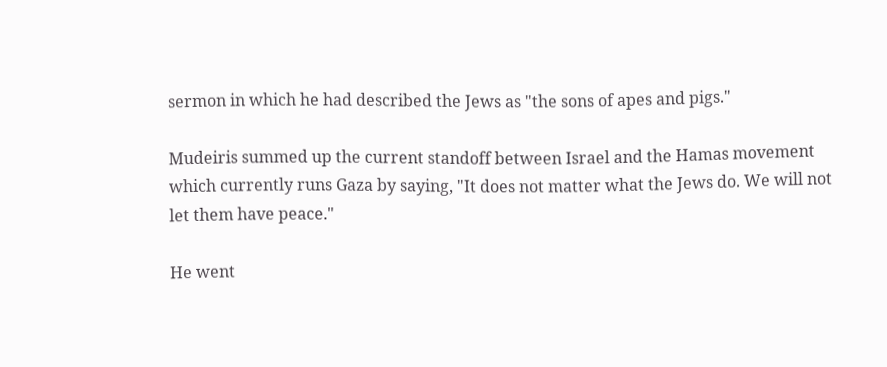sermon in which he had described the Jews as "the sons of apes and pigs."

Mudeiris summed up the current standoff between Israel and the Hamas movement which currently runs Gaza by saying, "It does not matter what the Jews do. We will not let them have peace."

He went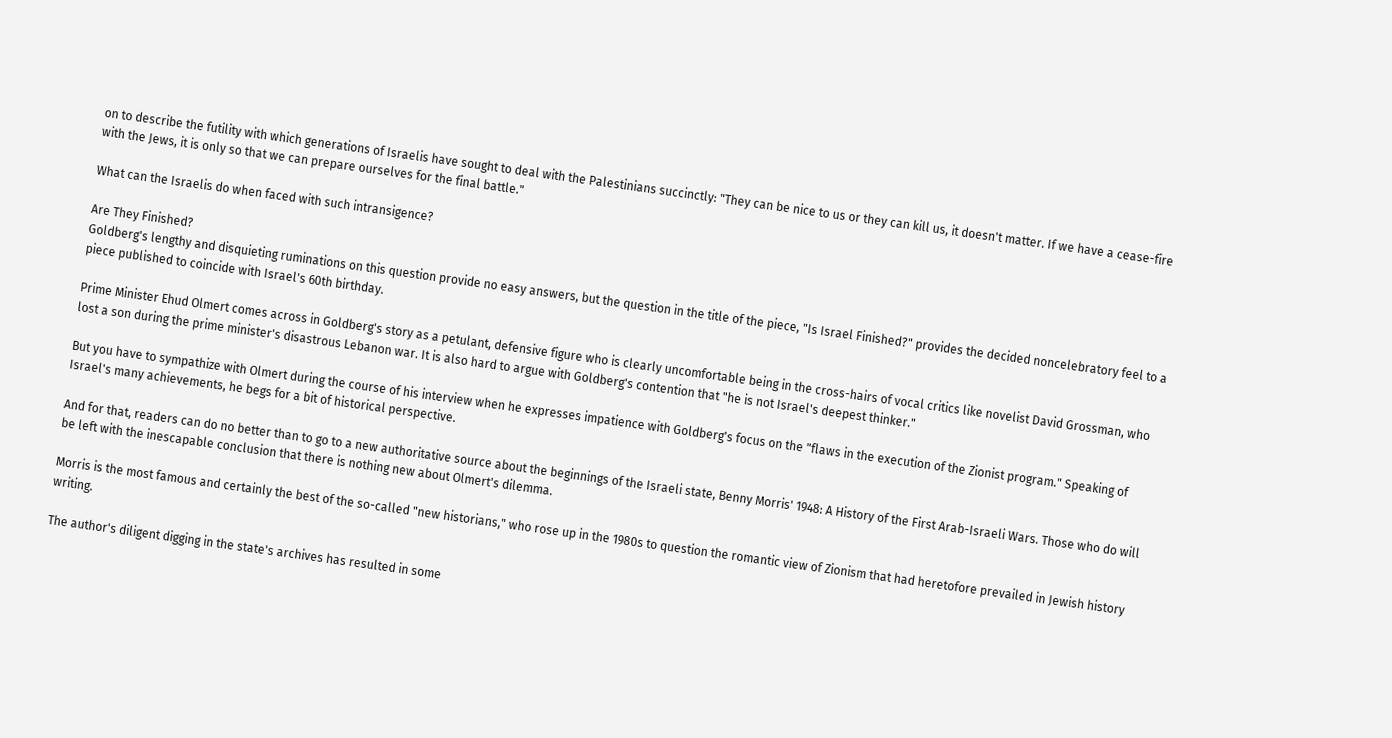on to describe the futility with which generations of Israelis have sought to deal with the Palestinians succinctly: "They can be nice to us or they can kill us, it doesn't matter. If we have a cease-fire with the Jews, it is only so that we can prepare ourselves for the final battle."

What can the Israelis do when faced with such intransigence?

Are They Finished?
Goldberg's lengthy and disquieting ruminations on this question provide no easy answers, but the question in the title of the piece, "Is Israel Finished?" provides the decided noncelebratory feel to a piece published to coincide with Israel's 60th birthday.

Prime Minister Ehud Olmert comes across in Goldberg's story as a petulant, defensive figure who is clearly uncomfortable being in the cross-hairs of vocal critics like novelist David Grossman, who lost a son during the prime minister's disastrous Lebanon war. It is also hard to argue with Goldberg's contention that "he is not Israel's deepest thinker."

But you have to sympathize with Olmert during the course of his interview when he expresses impatience with Goldberg's focus on the "flaws in the execution of the Zionist program." Speaking of Israel's many achievements, he begs for a bit of historical perspective.

And for that, readers can do no better than to go to a new authoritative source about the beginnings of the Israeli state, Benny Morris' 1948: A History of the First Arab-Israeli Wars. Those who do will be left with the inescapable conclusion that there is nothing new about Olmert's dilemma.

Morris is the most famous and certainly the best of the so-called "new historians," who rose up in the 1980s to question the romantic view of Zionism that had heretofore prevailed in Jewish history writing.

The author's diligent digging in the state's archives has resulted in some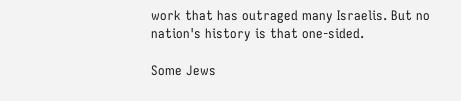work that has outraged many Israelis. But no nation's history is that one-sided.

Some Jews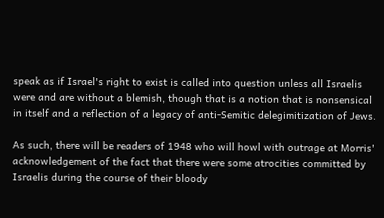speak as if Israel's right to exist is called into question unless all Israelis were and are without a blemish, though that is a notion that is nonsensical in itself and a reflection of a legacy of anti-Semitic delegimitization of Jews.

As such, there will be readers of 1948 who will howl with outrage at Morris' acknowledgement of the fact that there were some atrocities committed by Israelis during the course of their bloody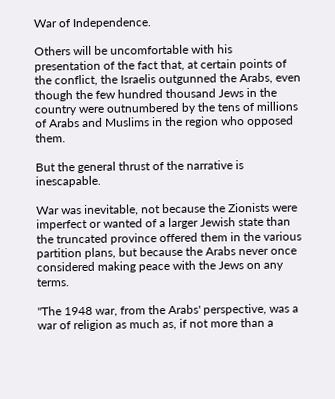War of Independence.

Others will be uncomfortable with his presentation of the fact that, at certain points of the conflict, the Israelis outgunned the Arabs, even though the few hundred thousand Jews in the country were outnumbered by the tens of millions of Arabs and Muslims in the region who opposed them.

But the general thrust of the narrative is inescapable.

War was inevitable, not because the Zionists were imperfect or wanted of a larger Jewish state than the truncated province offered them in the various partition plans, but because the Arabs never once considered making peace with the Jews on any terms.

"The 1948 war, from the Arabs' perspective, was a war of religion as much as, if not more than a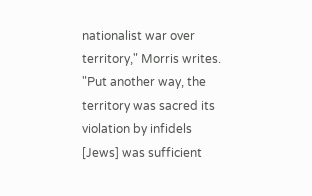nationalist war over territory," Morris writes. "Put another way, the territory was sacred its violation by infidels [Jews] was sufficient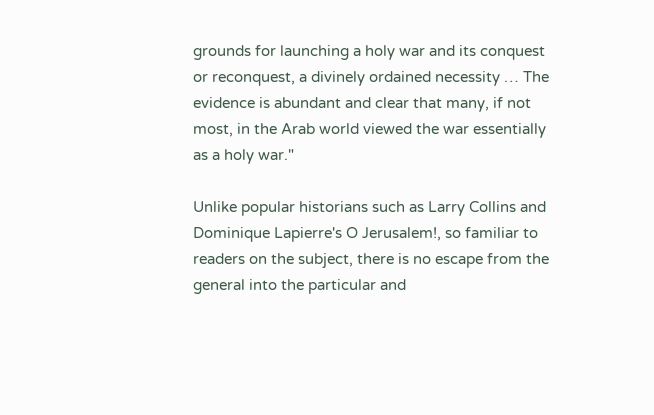grounds for launching a holy war and its conquest or reconquest, a divinely ordained necessity … The evidence is abundant and clear that many, if not most, in the Arab world viewed the war essentially as a holy war."

Unlike popular historians such as Larry Collins and Dominique Lapierre's O Jerusalem!, so familiar to readers on the subject, there is no escape from the general into the particular and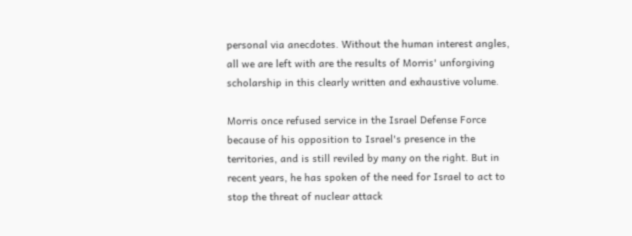personal via anecdotes. Without the human interest angles, all we are left with are the results of Morris' unforgiving scholarship in this clearly written and exhaustive volume.

Morris once refused service in the Israel Defense Force because of his opposition to Israel's presence in the territories, and is still reviled by many on the right. But in recent years, he has spoken of the need for Israel to act to stop the threat of nuclear attack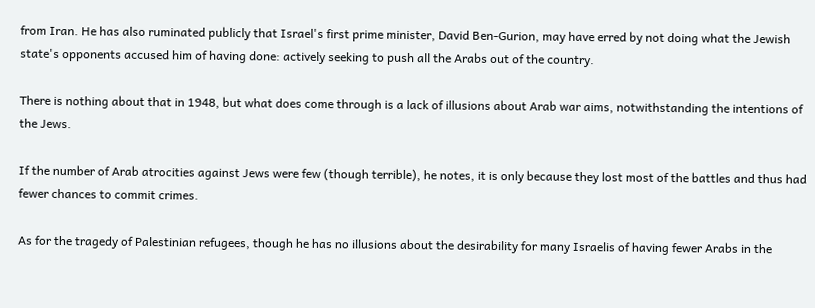from Iran. He has also ruminated publicly that Israel's first prime minister, David Ben-Gurion, may have erred by not doing what the Jewish state's opponents accused him of having done: actively seeking to push all the Arabs out of the country.

There is nothing about that in 1948, but what does come through is a lack of illusions about Arab war aims, notwithstanding the intentions of the Jews.

If the number of Arab atrocities against Jews were few (though terrible), he notes, it is only because they lost most of the battles and thus had fewer chances to commit crimes.

As for the tragedy of Palestinian refugees, though he has no illusions about the desirability for many Israelis of having fewer Arabs in the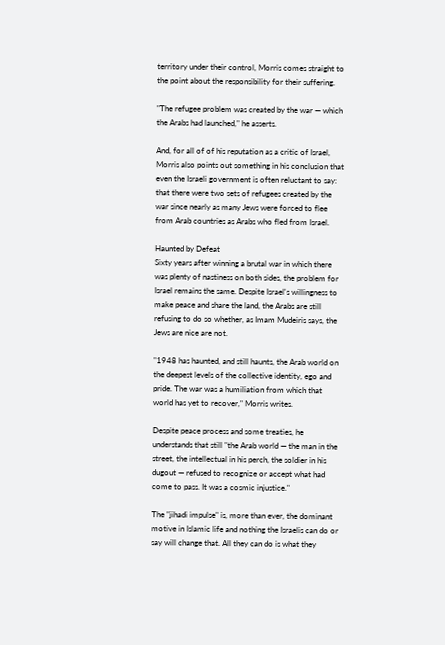territory under their control, Morris comes straight to the point about the responsibility for their suffering.

"The refugee problem was created by the war — which the Arabs had launched," he asserts.

And, for all of of his reputation as a critic of Israel, Morris also points out something in his conclusion that even the Israeli government is often reluctant to say: that there were two sets of refugees created by the war since nearly as many Jews were forced to flee from Arab countries as Arabs who fled from Israel.

Haunted by Defeat
Sixty years after winning a brutal war in which there was plenty of nastiness on both sides, the problem for Israel remains the same. Despite Israel's willingness to make peace and share the land, the Arabs are still refusing to do so whether, as Imam Mudeiris says, the Jews are nice are not.

"1948 has haunted, and still haunts, the Arab world on the deepest levels of the collective identity, ego and pride. The war was a humiliation from which that world has yet to recover," Morris writes.

Despite peace process and some treaties, he understands that still "the Arab world — the man in the street, the intellectual in his perch, the soldier in his dugout — refused to recognize or accept what had come to pass. It was a cosmic injustice."

The "jihadi impulse" is, more than ever, the dominant motive in Islamic life and nothing the Israelis can do or say will change that. All they can do is what they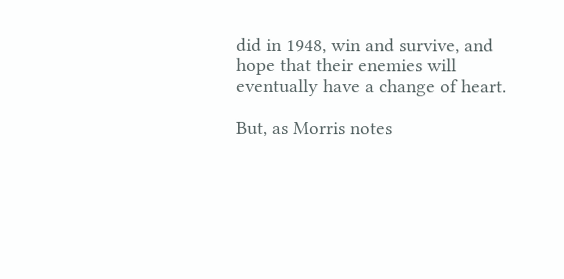did in 1948, win and survive, and hope that their enemies will eventually have a change of heart.

But, as Morris notes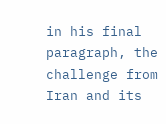in his final paragraph, the challenge from Iran and its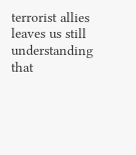terrorist allies leaves us still understanding that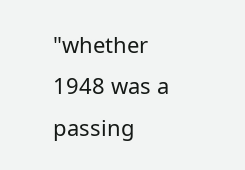"whether 1948 was a passing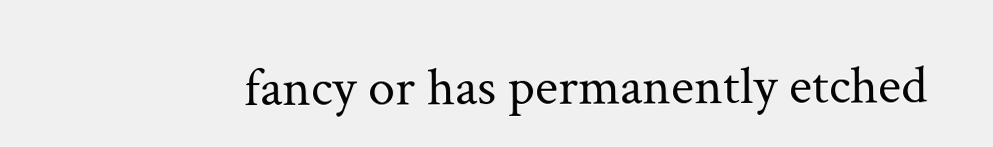fancy or has permanently etched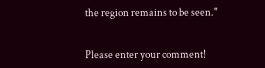the region remains to be seen."


Please enter your comment!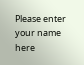Please enter your name here